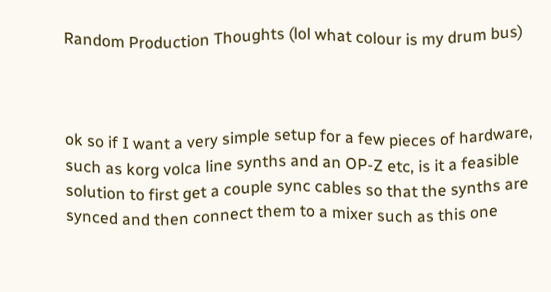Random Production Thoughts (lol what colour is my drum bus)



ok so if I want a very simple setup for a few pieces of hardware, such as korg volca line synths and an OP-Z etc, is it a feasible solution to first get a couple sync cables so that the synths are synced and then connect them to a mixer such as this one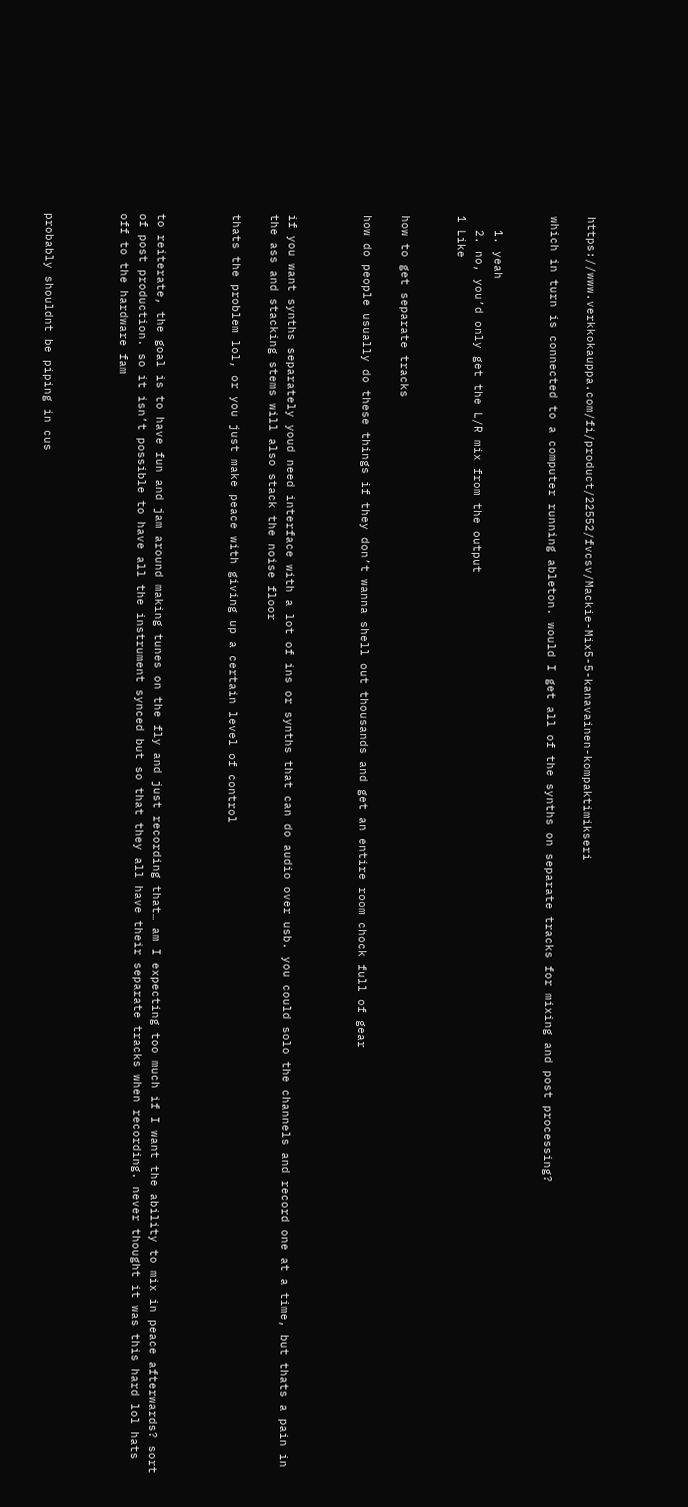https://www.verkkokauppa.com/fi/product/22552/fvcsv/Mackie-Mix5-5-kanavainen-kompaktimikseri

which in turn is connected to a computer running ableton. would I get all of the synths on separate tracks for mixing and post processing?


  1. yeah
  2. no, you’d only get the L/R mix from the output
1 Like


how to get separate tracks

how do people usually do these things if they don’t wanna shell out thousands and get an entire room chock full of gear



if you want synths separately youd need interface with a lot of ins or synths that can do audio over usb. you could solo the channels and record one at a time, but thats a pain in the ass and stacking stems will also stack the noise floor

thats the problem lol, or you just make peace with giving up a certain level of control



to reiterate, the goal is to have fun and jam around making tunes on the fly and just recording that… am I expecting too much if I want the ability to mix in peace afterwards? sort of post production. so it isn’t possible to have all the instrument synced but so that they all have their separate tracks when recording. never thought it was this hard lol hats off to the hardware fam



probably shouldnt be piping in cus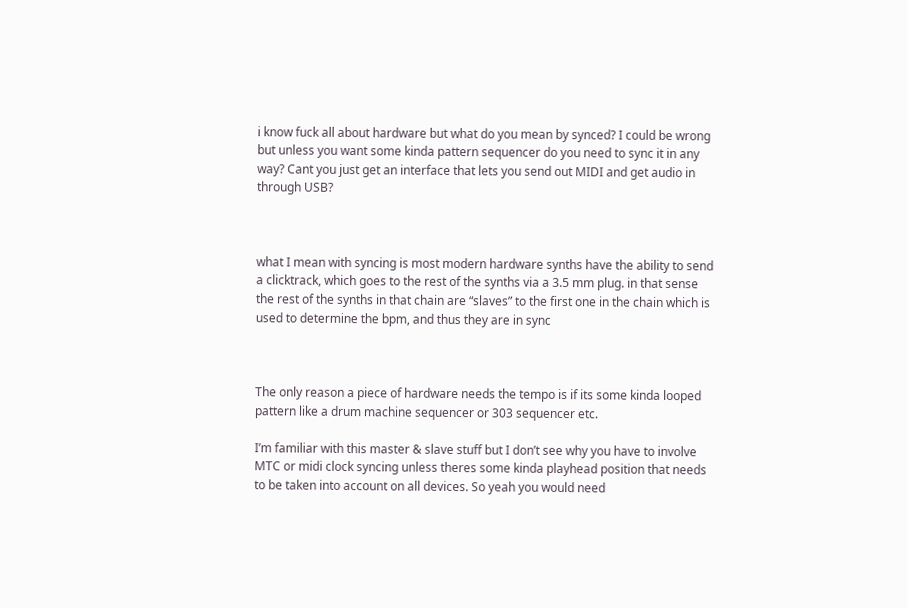i know fuck all about hardware but what do you mean by synced? I could be wrong but unless you want some kinda pattern sequencer do you need to sync it in any way? Cant you just get an interface that lets you send out MIDI and get audio in through USB?



what I mean with syncing is most modern hardware synths have the ability to send a clicktrack, which goes to the rest of the synths via a 3.5 mm plug. in that sense the rest of the synths in that chain are “slaves” to the first one in the chain which is used to determine the bpm, and thus they are in sync



The only reason a piece of hardware needs the tempo is if its some kinda looped pattern like a drum machine sequencer or 303 sequencer etc.

I’m familiar with this master & slave stuff but I don’t see why you have to involve MTC or midi clock syncing unless theres some kinda playhead position that needs to be taken into account on all devices. So yeah you would need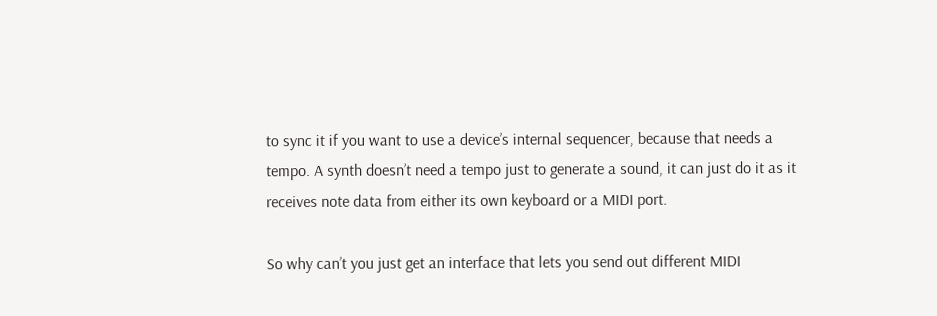to sync it if you want to use a device’s internal sequencer, because that needs a tempo. A synth doesn’t need a tempo just to generate a sound, it can just do it as it receives note data from either its own keyboard or a MIDI port.

So why can’t you just get an interface that lets you send out different MIDI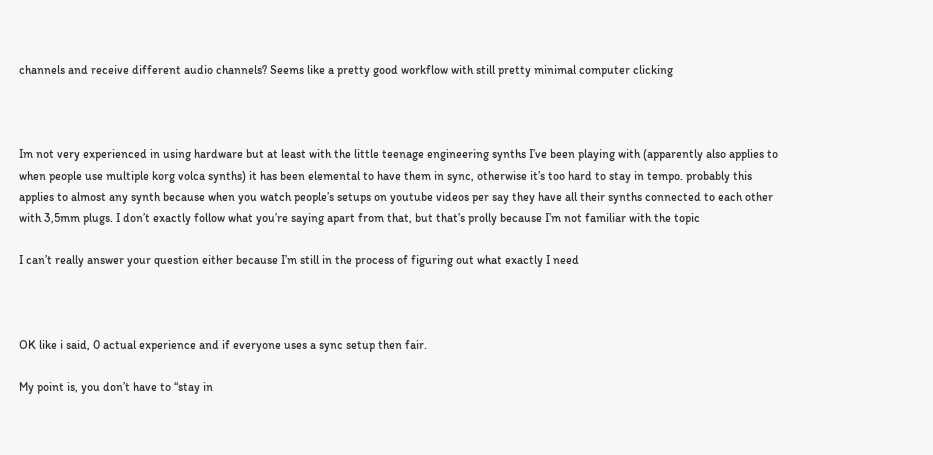channels and receive different audio channels? Seems like a pretty good workflow with still pretty minimal computer clicking



Im not very experienced in using hardware but at least with the little teenage engineering synths I’ve been playing with (apparently also applies to when people use multiple korg volca synths) it has been elemental to have them in sync, otherwise it’s too hard to stay in tempo. probably this applies to almost any synth because when you watch people’s setups on youtube videos per say they have all their synths connected to each other with 3,5mm plugs. I don’t exactly follow what you’re saying apart from that, but that’s prolly because I’m not familiar with the topic

I can’t really answer your question either because I’m still in the process of figuring out what exactly I need



OK like i said, 0 actual experience and if everyone uses a sync setup then fair.

My point is, you don’t have to “stay in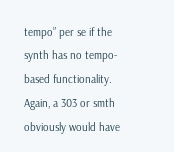tempo” per se if the synth has no tempo-based functionality. Again, a 303 or smth obviously would have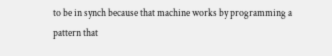to be in synch because that machine works by programming a pattern that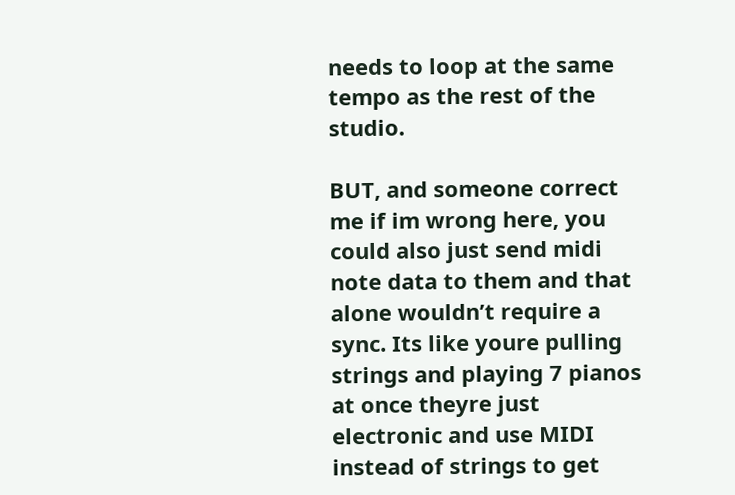needs to loop at the same tempo as the rest of the studio.

BUT, and someone correct me if im wrong here, you could also just send midi note data to them and that alone wouldn’t require a sync. Its like youre pulling strings and playing 7 pianos at once theyre just electronic and use MIDI instead of strings to get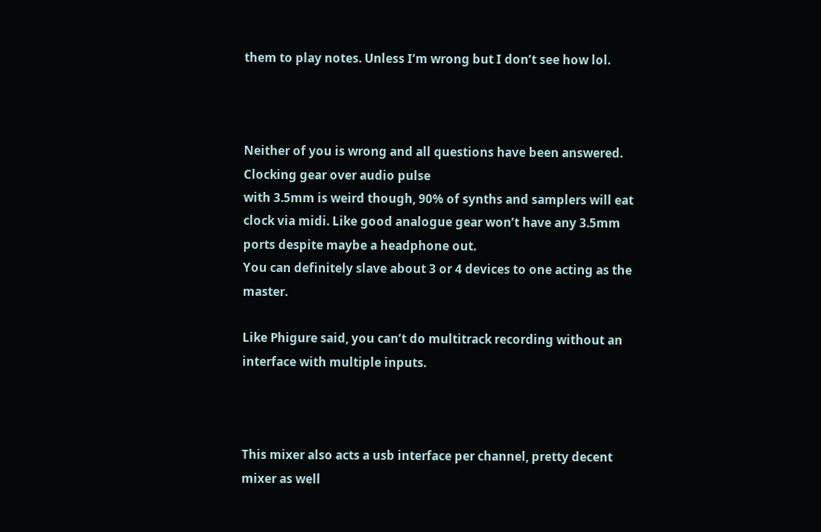them to play notes. Unless I’m wrong but I don’t see how lol.



Neither of you is wrong and all questions have been answered. Clocking gear over audio pulse
with 3.5mm is weird though, 90% of synths and samplers will eat clock via midi. Like good analogue gear won’t have any 3.5mm ports despite maybe a headphone out.
You can definitely slave about 3 or 4 devices to one acting as the master.

Like Phigure said, you can’t do multitrack recording without an interface with multiple inputs.



This mixer also acts a usb interface per channel, pretty decent mixer as well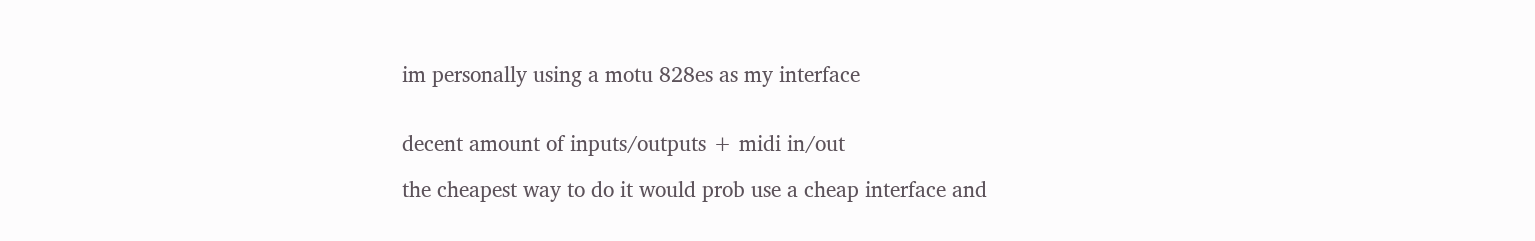im personally using a motu 828es as my interface


decent amount of inputs/outputs + midi in/out

the cheapest way to do it would prob use a cheap interface and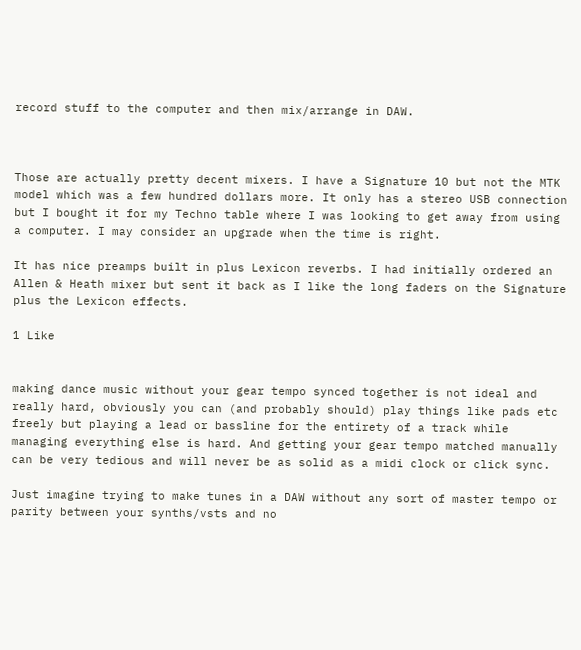record stuff to the computer and then mix/arrange in DAW.



Those are actually pretty decent mixers. I have a Signature 10 but not the MTK model which was a few hundred dollars more. It only has a stereo USB connection but I bought it for my Techno table where I was looking to get away from using a computer. I may consider an upgrade when the time is right.

It has nice preamps built in plus Lexicon reverbs. I had initially ordered an Allen & Heath mixer but sent it back as I like the long faders on the Signature plus the Lexicon effects.

1 Like


making dance music without your gear tempo synced together is not ideal and really hard, obviously you can (and probably should) play things like pads etc freely but playing a lead or bassline for the entirety of a track while managing everything else is hard. And getting your gear tempo matched manually can be very tedious and will never be as solid as a midi clock or click sync.

Just imagine trying to make tunes in a DAW without any sort of master tempo or parity between your synths/vsts and no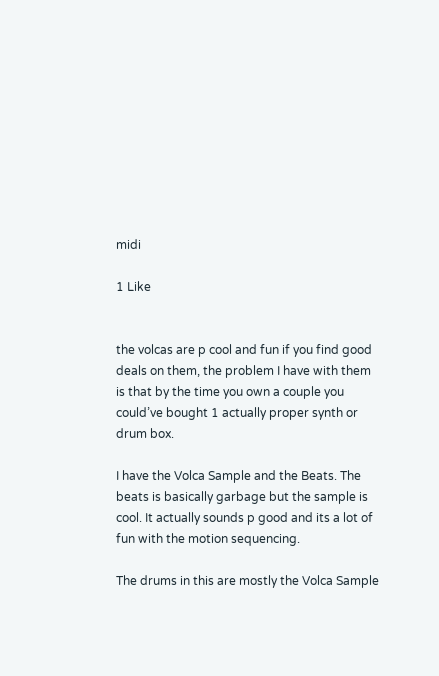midi

1 Like


the volcas are p cool and fun if you find good deals on them, the problem I have with them is that by the time you own a couple you could’ve bought 1 actually proper synth or drum box.

I have the Volca Sample and the Beats. The beats is basically garbage but the sample is cool. It actually sounds p good and its a lot of fun with the motion sequencing.

The drums in this are mostly the Volca Sample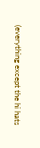(everything except the hi hats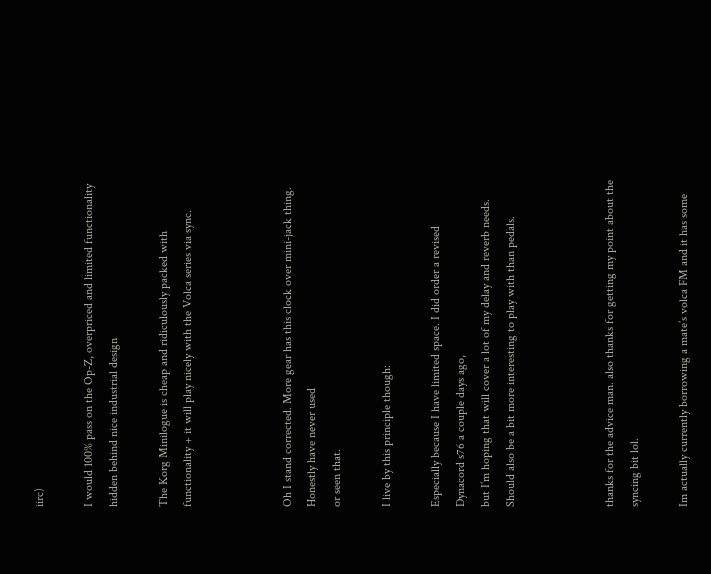iirc)

I would 100% pass on the Op-Z, overpriced and limited functionality hidden behind nice industrial design

The Korg Minilogue is cheap and ridiculously packed with functionality + it will play nicely with the Volca series via sync.



Oh I stand corrected. More gear has this clock over mini-jack thing. Honestly have never used
or seen that.

I live by this principle though:

Especially because I have limited space. I did order a revised Dynacord s76 a couple days ago,
but I’m hoping that will cover a lot of my delay and reverb needs. Should also be a bit more interesting to play with than pedals.



thanks for the advice man. also thanks for getting my point about the syncing bit lol.

Im actually currently borrowing a mate’s volca FM and it has some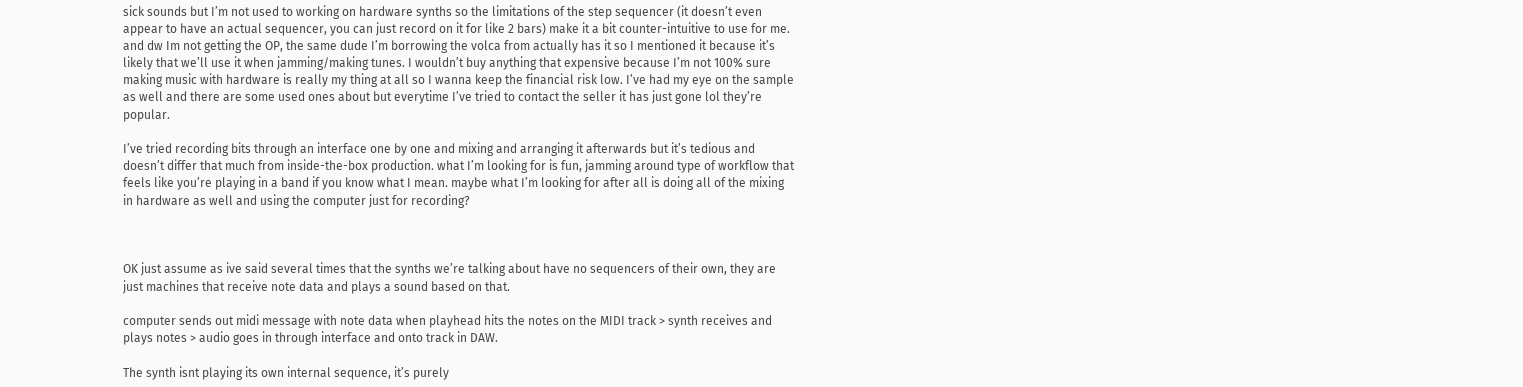sick sounds but I’m not used to working on hardware synths so the limitations of the step sequencer (it doesn’t even appear to have an actual sequencer, you can just record on it for like 2 bars) make it a bit counter-intuitive to use for me. and dw Im not getting the OP, the same dude I’m borrowing the volca from actually has it so I mentioned it because it’s likely that we’ll use it when jamming/making tunes. I wouldn’t buy anything that expensive because I’m not 100% sure making music with hardware is really my thing at all so I wanna keep the financial risk low. I’ve had my eye on the sample as well and there are some used ones about but everytime I’ve tried to contact the seller it has just gone lol they’re popular.

I’ve tried recording bits through an interface one by one and mixing and arranging it afterwards but it’s tedious and doesn’t differ that much from inside-the-box production. what I’m looking for is fun, jamming around type of workflow that feels like you’re playing in a band if you know what I mean. maybe what I’m looking for after all is doing all of the mixing in hardware as well and using the computer just for recording?



OK just assume as ive said several times that the synths we’re talking about have no sequencers of their own, they are just machines that receive note data and plays a sound based on that.

computer sends out midi message with note data when playhead hits the notes on the MIDI track > synth receives and plays notes > audio goes in through interface and onto track in DAW.

The synth isnt playing its own internal sequence, it’s purely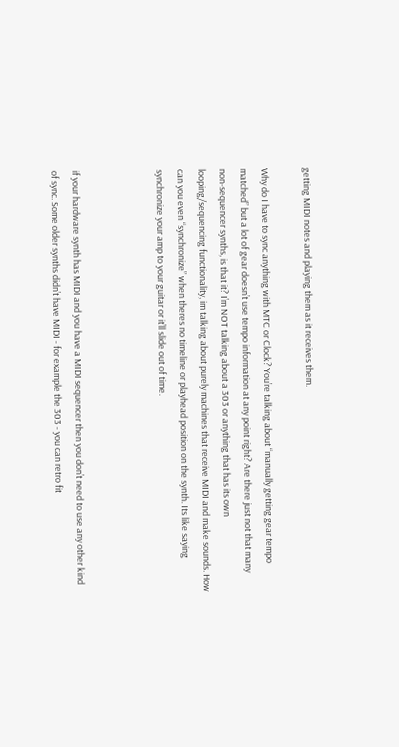getting MIDI notes and playing them as it receives them.

Why do I have to sync anything with MTC or Clock? You’re talking about “manually getting gear tempo matched” but a lot of gear doesn’t use tempo information at any point right? Are there just not that many non-sequencer synths, is that it? I’m NOT talking about a 303 or anything that has its own looping/sequencing functionality, im talking about purely machines that receive MIDI and make sounds. How can you even “synchronize” when theres no timeline or playhead position on the synth. Its like saying synchronize your amp to your guitar or it’ll slide out of time.



if your hardware synth has MIDI and you have a MIDI sequencer then you don’t need to use any other kind of sync. Some older synths didn’t have MIDI - for example the 303 - you can retro fit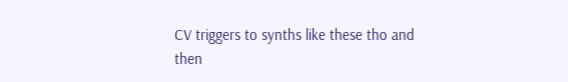CV triggers to synths like these tho and then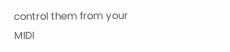control them from your MIDI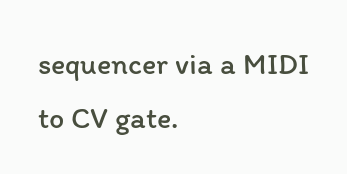sequencer via a MIDI to CV gate.